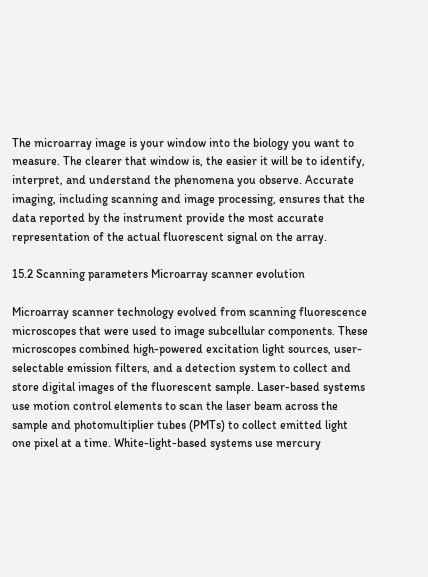The microarray image is your window into the biology you want to measure. The clearer that window is, the easier it will be to identify, interpret, and understand the phenomena you observe. Accurate imaging, including scanning and image processing, ensures that the data reported by the instrument provide the most accurate representation of the actual fluorescent signal on the array.

15.2 Scanning parameters Microarray scanner evolution

Microarray scanner technology evolved from scanning fluorescence microscopes that were used to image subcellular components. These microscopes combined high-powered excitation light sources, user-selectable emission filters, and a detection system to collect and store digital images of the fluorescent sample. Laser-based systems use motion control elements to scan the laser beam across the sample and photomultiplier tubes (PMTs) to collect emitted light one pixel at a time. White-light-based systems use mercury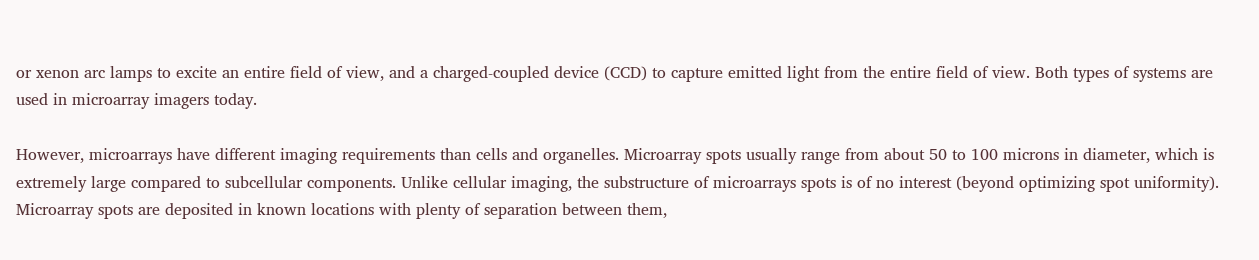or xenon arc lamps to excite an entire field of view, and a charged-coupled device (CCD) to capture emitted light from the entire field of view. Both types of systems are used in microarray imagers today.

However, microarrays have different imaging requirements than cells and organelles. Microarray spots usually range from about 50 to 100 microns in diameter, which is extremely large compared to subcellular components. Unlike cellular imaging, the substructure of microarrays spots is of no interest (beyond optimizing spot uniformity). Microarray spots are deposited in known locations with plenty of separation between them,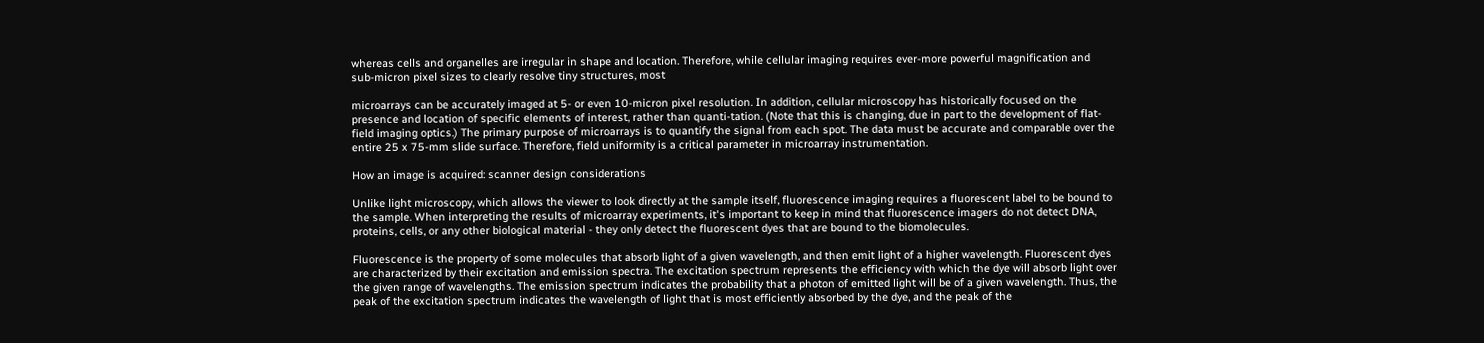whereas cells and organelles are irregular in shape and location. Therefore, while cellular imaging requires ever-more powerful magnification and sub-micron pixel sizes to clearly resolve tiny structures, most

microarrays can be accurately imaged at 5- or even 10-micron pixel resolution. In addition, cellular microscopy has historically focused on the presence and location of specific elements of interest, rather than quanti-tation. (Note that this is changing, due in part to the development of flat-field imaging optics.) The primary purpose of microarrays is to quantify the signal from each spot. The data must be accurate and comparable over the entire 25 x 75-mm slide surface. Therefore, field uniformity is a critical parameter in microarray instrumentation.

How an image is acquired: scanner design considerations

Unlike light microscopy, which allows the viewer to look directly at the sample itself, fluorescence imaging requires a fluorescent label to be bound to the sample. When interpreting the results of microarray experiments, it's important to keep in mind that fluorescence imagers do not detect DNA, proteins, cells, or any other biological material - they only detect the fluorescent dyes that are bound to the biomolecules.

Fluorescence is the property of some molecules that absorb light of a given wavelength, and then emit light of a higher wavelength. Fluorescent dyes are characterized by their excitation and emission spectra. The excitation spectrum represents the efficiency with which the dye will absorb light over the given range of wavelengths. The emission spectrum indicates the probability that a photon of emitted light will be of a given wavelength. Thus, the peak of the excitation spectrum indicates the wavelength of light that is most efficiently absorbed by the dye, and the peak of the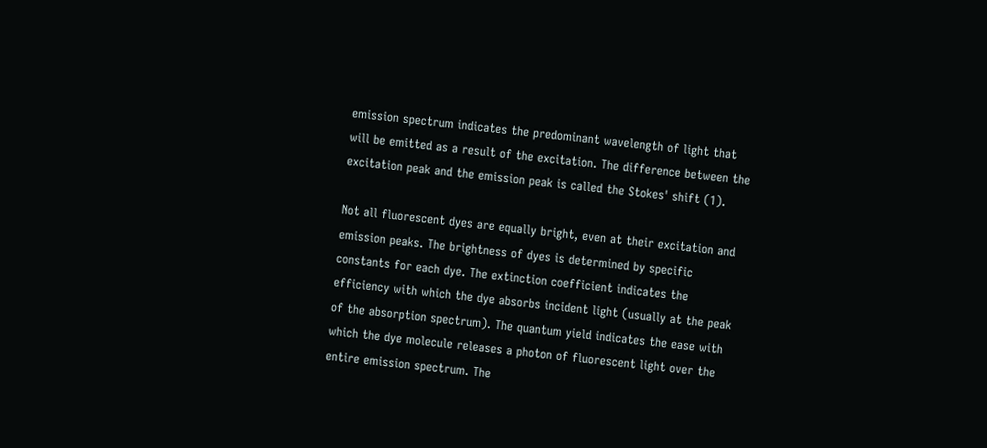emission spectrum indicates the predominant wavelength of light that will be emitted as a result of the excitation. The difference between the excitation peak and the emission peak is called the Stokes' shift (1).

Not all fluorescent dyes are equally bright, even at their excitation and emission peaks. The brightness of dyes is determined by specific constants for each dye. The extinction coefficient indicates the efficiency with which the dye absorbs incident light (usually at the peak of the absorption spectrum). The quantum yield indicates the ease with which the dye molecule releases a photon of fluorescent light over the entire emission spectrum. The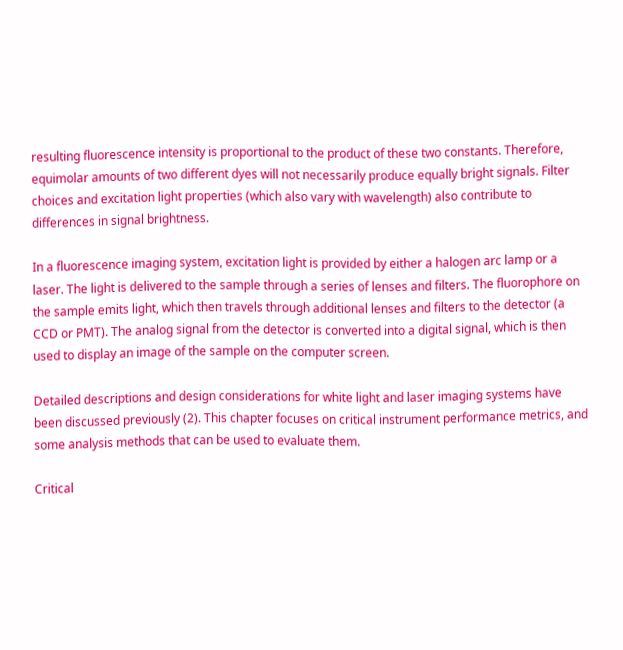resulting fluorescence intensity is proportional to the product of these two constants. Therefore, equimolar amounts of two different dyes will not necessarily produce equally bright signals. Filter choices and excitation light properties (which also vary with wavelength) also contribute to differences in signal brightness.

In a fluorescence imaging system, excitation light is provided by either a halogen arc lamp or a laser. The light is delivered to the sample through a series of lenses and filters. The fluorophore on the sample emits light, which then travels through additional lenses and filters to the detector (a CCD or PMT). The analog signal from the detector is converted into a digital signal, which is then used to display an image of the sample on the computer screen.

Detailed descriptions and design considerations for white light and laser imaging systems have been discussed previously (2). This chapter focuses on critical instrument performance metrics, and some analysis methods that can be used to evaluate them.

Critical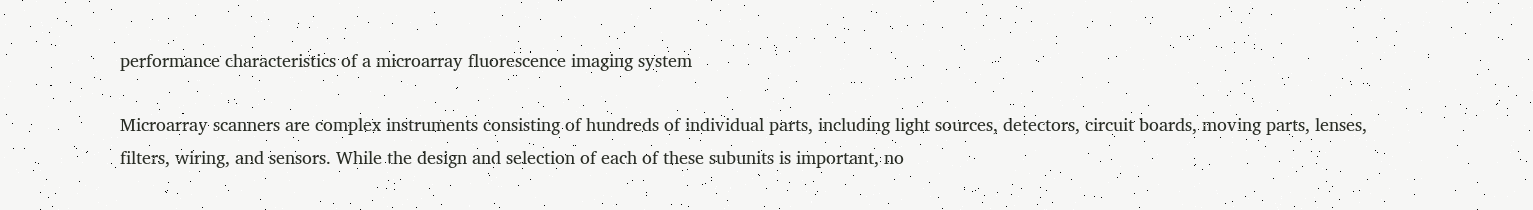performance characteristics of a microarray fluorescence imaging system

Microarray scanners are complex instruments consisting of hundreds of individual parts, including light sources, detectors, circuit boards, moving parts, lenses, filters, wiring, and sensors. While the design and selection of each of these subunits is important, no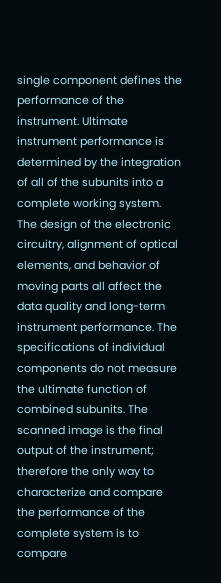single component defines the performance of the instrument. Ultimate instrument performance is determined by the integration of all of the subunits into a complete working system. The design of the electronic circuitry, alignment of optical elements, and behavior of moving parts all affect the data quality and long-term instrument performance. The specifications of individual components do not measure the ultimate function of combined subunits. The scanned image is the final output of the instrument; therefore the only way to characterize and compare the performance of the complete system is to compare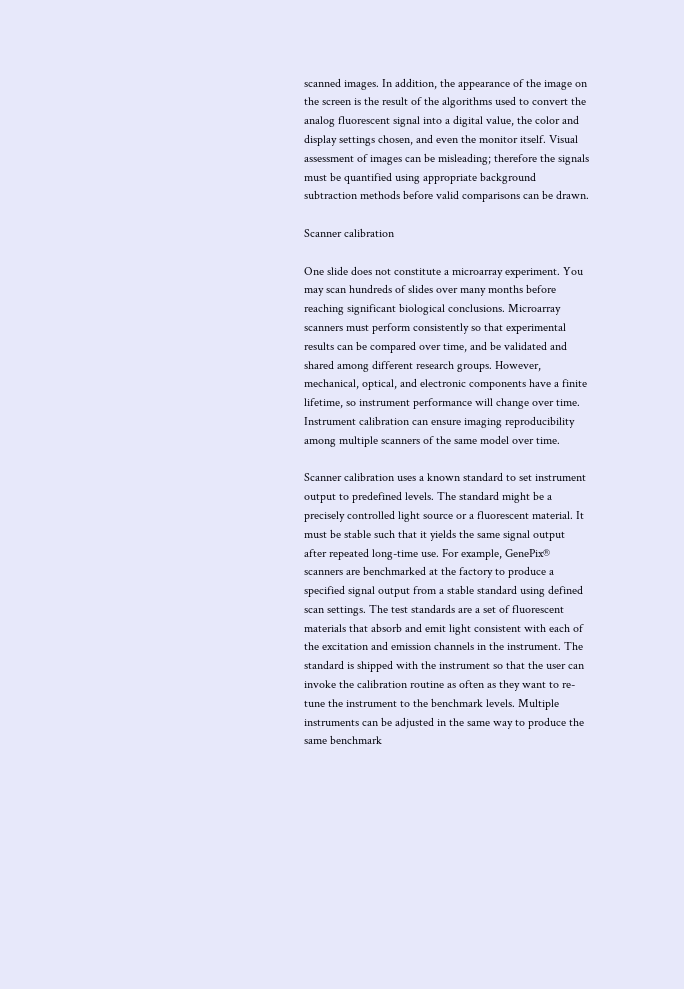scanned images. In addition, the appearance of the image on the screen is the result of the algorithms used to convert the analog fluorescent signal into a digital value, the color and display settings chosen, and even the monitor itself. Visual assessment of images can be misleading; therefore the signals must be quantified using appropriate background subtraction methods before valid comparisons can be drawn.

Scanner calibration

One slide does not constitute a microarray experiment. You may scan hundreds of slides over many months before reaching significant biological conclusions. Microarray scanners must perform consistently so that experimental results can be compared over time, and be validated and shared among different research groups. However, mechanical, optical, and electronic components have a finite lifetime, so instrument performance will change over time. Instrument calibration can ensure imaging reproducibility among multiple scanners of the same model over time.

Scanner calibration uses a known standard to set instrument output to predefined levels. The standard might be a precisely controlled light source or a fluorescent material. It must be stable such that it yields the same signal output after repeated long-time use. For example, GenePix® scanners are benchmarked at the factory to produce a specified signal output from a stable standard using defined scan settings. The test standards are a set of fluorescent materials that absorb and emit light consistent with each of the excitation and emission channels in the instrument. The standard is shipped with the instrument so that the user can invoke the calibration routine as often as they want to re-tune the instrument to the benchmark levels. Multiple instruments can be adjusted in the same way to produce the same benchmark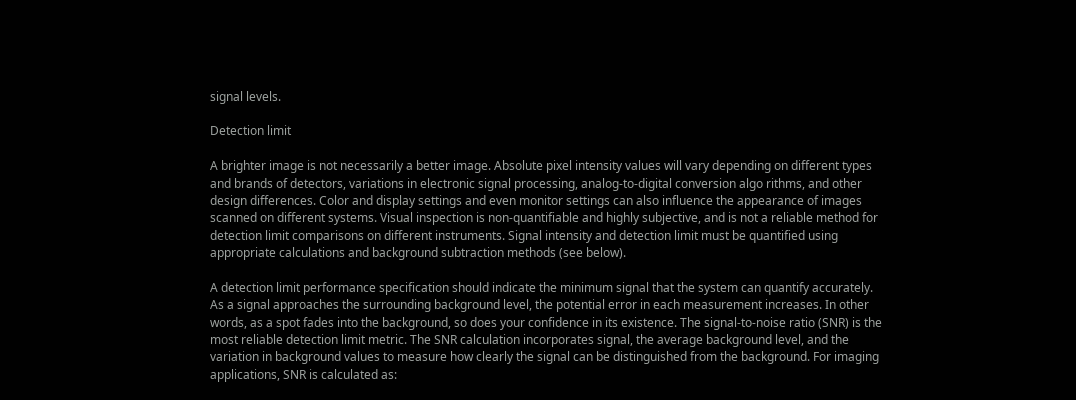signal levels.

Detection limit

A brighter image is not necessarily a better image. Absolute pixel intensity values will vary depending on different types and brands of detectors, variations in electronic signal processing, analog-to-digital conversion algo rithms, and other design differences. Color and display settings and even monitor settings can also influence the appearance of images scanned on different systems. Visual inspection is non-quantifiable and highly subjective, and is not a reliable method for detection limit comparisons on different instruments. Signal intensity and detection limit must be quantified using appropriate calculations and background subtraction methods (see below).

A detection limit performance specification should indicate the minimum signal that the system can quantify accurately. As a signal approaches the surrounding background level, the potential error in each measurement increases. In other words, as a spot fades into the background, so does your confidence in its existence. The signal-to-noise ratio (SNR) is the most reliable detection limit metric. The SNR calculation incorporates signal, the average background level, and the variation in background values to measure how clearly the signal can be distinguished from the background. For imaging applications, SNR is calculated as: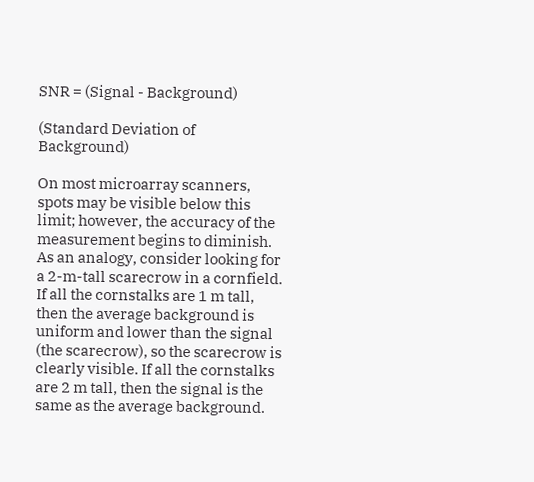SNR = (Signal - Background)

(Standard Deviation of Background)

On most microarray scanners, spots may be visible below this limit; however, the accuracy of the measurement begins to diminish. As an analogy, consider looking for a 2-m-tall scarecrow in a cornfield. If all the cornstalks are 1 m tall, then the average background is uniform and lower than the signal (the scarecrow), so the scarecrow is clearly visible. If all the cornstalks are 2 m tall, then the signal is the same as the average background.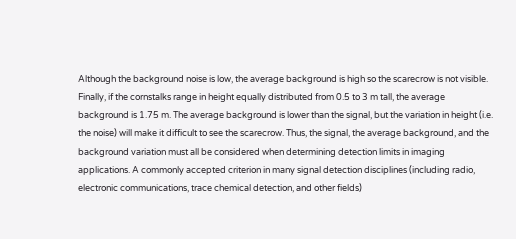Although the background noise is low, the average background is high so the scarecrow is not visible. Finally, if the cornstalks range in height equally distributed from 0.5 to 3 m tall, the average background is 1.75 m. The average background is lower than the signal, but the variation in height (i.e. the noise) will make it difficult to see the scarecrow. Thus, the signal, the average background, and the background variation must all be considered when determining detection limits in imaging applications. A commonly accepted criterion in many signal detection disciplines (including radio, electronic communications, trace chemical detection, and other fields)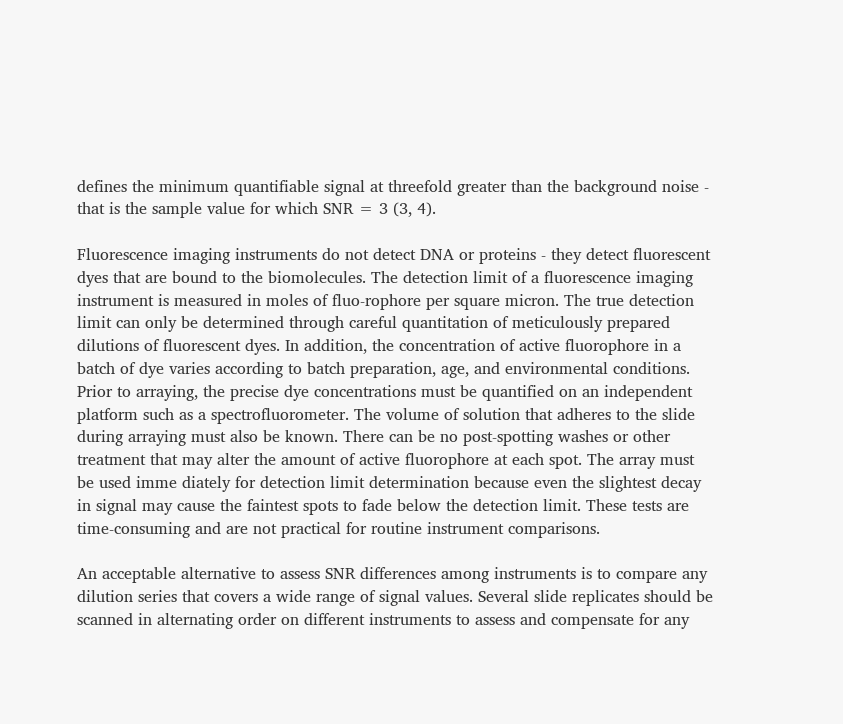defines the minimum quantifiable signal at threefold greater than the background noise - that is the sample value for which SNR = 3 (3, 4).

Fluorescence imaging instruments do not detect DNA or proteins - they detect fluorescent dyes that are bound to the biomolecules. The detection limit of a fluorescence imaging instrument is measured in moles of fluo-rophore per square micron. The true detection limit can only be determined through careful quantitation of meticulously prepared dilutions of fluorescent dyes. In addition, the concentration of active fluorophore in a batch of dye varies according to batch preparation, age, and environmental conditions. Prior to arraying, the precise dye concentrations must be quantified on an independent platform such as a spectrofluorometer. The volume of solution that adheres to the slide during arraying must also be known. There can be no post-spotting washes or other treatment that may alter the amount of active fluorophore at each spot. The array must be used imme diately for detection limit determination because even the slightest decay in signal may cause the faintest spots to fade below the detection limit. These tests are time-consuming and are not practical for routine instrument comparisons.

An acceptable alternative to assess SNR differences among instruments is to compare any dilution series that covers a wide range of signal values. Several slide replicates should be scanned in alternating order on different instruments to assess and compensate for any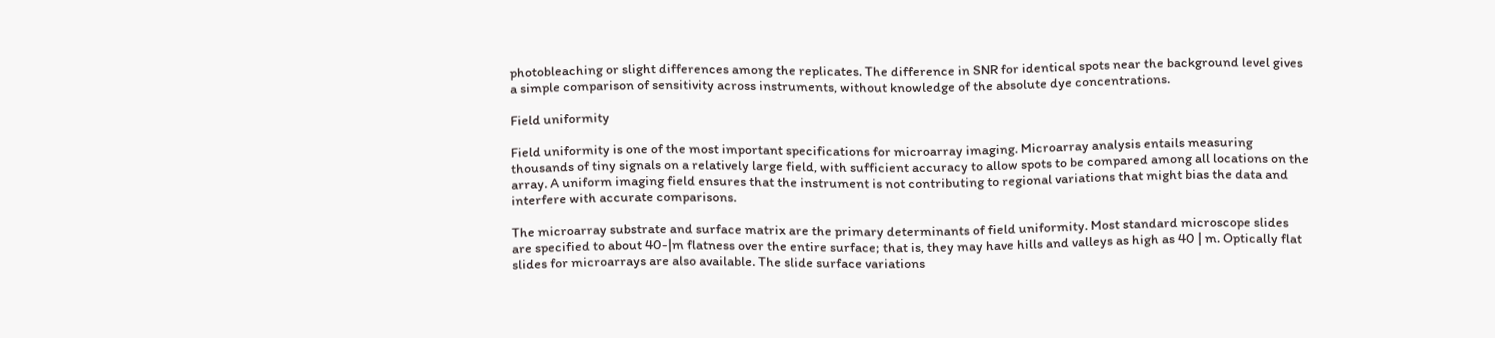photobleaching or slight differences among the replicates. The difference in SNR for identical spots near the background level gives a simple comparison of sensitivity across instruments, without knowledge of the absolute dye concentrations.

Field uniformity

Field uniformity is one of the most important specifications for microarray imaging. Microarray analysis entails measuring thousands of tiny signals on a relatively large field, with sufficient accuracy to allow spots to be compared among all locations on the array. A uniform imaging field ensures that the instrument is not contributing to regional variations that might bias the data and interfere with accurate comparisons.

The microarray substrate and surface matrix are the primary determinants of field uniformity. Most standard microscope slides are specified to about 40-|m flatness over the entire surface; that is, they may have hills and valleys as high as 40 | m. Optically flat slides for microarrays are also available. The slide surface variations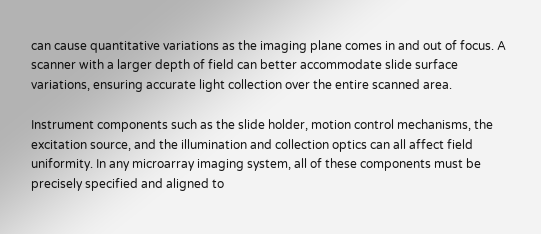can cause quantitative variations as the imaging plane comes in and out of focus. A scanner with a larger depth of field can better accommodate slide surface variations, ensuring accurate light collection over the entire scanned area.

Instrument components such as the slide holder, motion control mechanisms, the excitation source, and the illumination and collection optics can all affect field uniformity. In any microarray imaging system, all of these components must be precisely specified and aligned to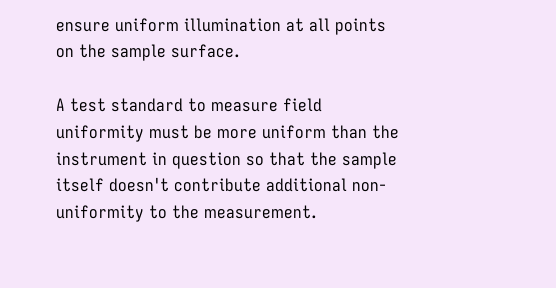ensure uniform illumination at all points on the sample surface.

A test standard to measure field uniformity must be more uniform than the instrument in question so that the sample itself doesn't contribute additional non-uniformity to the measurement.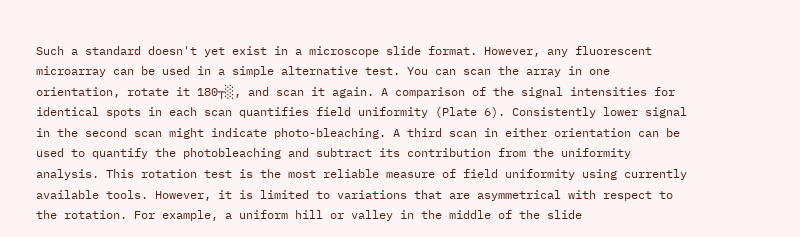Such a standard doesn't yet exist in a microscope slide format. However, any fluorescent microarray can be used in a simple alternative test. You can scan the array in one orientation, rotate it 180┬░, and scan it again. A comparison of the signal intensities for identical spots in each scan quantifies field uniformity (Plate 6). Consistently lower signal in the second scan might indicate photo-bleaching. A third scan in either orientation can be used to quantify the photobleaching and subtract its contribution from the uniformity analysis. This rotation test is the most reliable measure of field uniformity using currently available tools. However, it is limited to variations that are asymmetrical with respect to the rotation. For example, a uniform hill or valley in the middle of the slide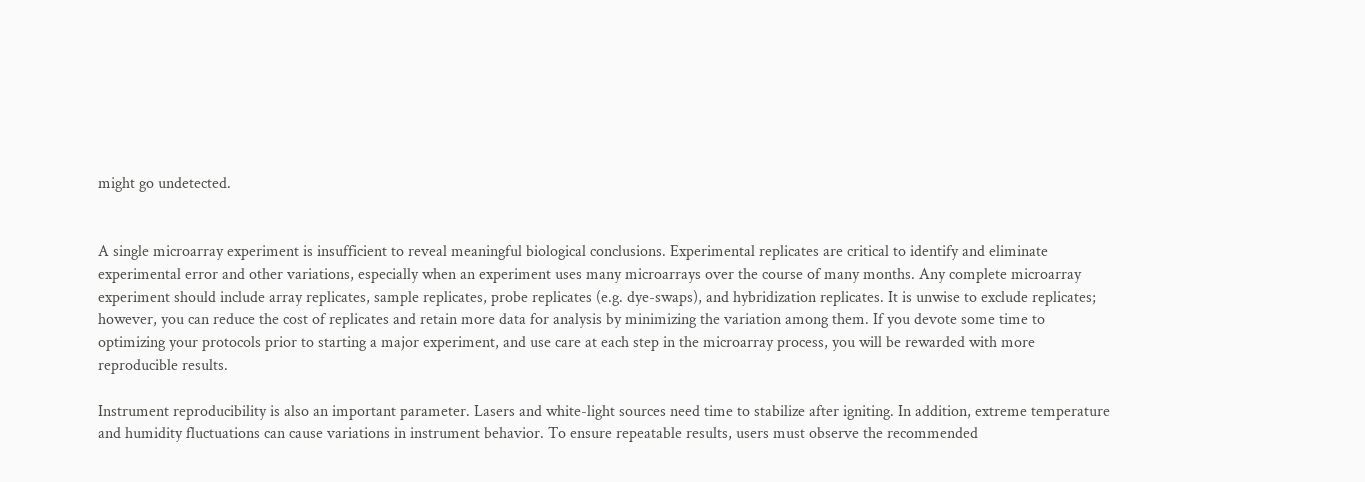might go undetected.


A single microarray experiment is insufficient to reveal meaningful biological conclusions. Experimental replicates are critical to identify and eliminate experimental error and other variations, especially when an experiment uses many microarrays over the course of many months. Any complete microarray experiment should include array replicates, sample replicates, probe replicates (e.g. dye-swaps), and hybridization replicates. It is unwise to exclude replicates; however, you can reduce the cost of replicates and retain more data for analysis by minimizing the variation among them. If you devote some time to optimizing your protocols prior to starting a major experiment, and use care at each step in the microarray process, you will be rewarded with more reproducible results.

Instrument reproducibility is also an important parameter. Lasers and white-light sources need time to stabilize after igniting. In addition, extreme temperature and humidity fluctuations can cause variations in instrument behavior. To ensure repeatable results, users must observe the recommended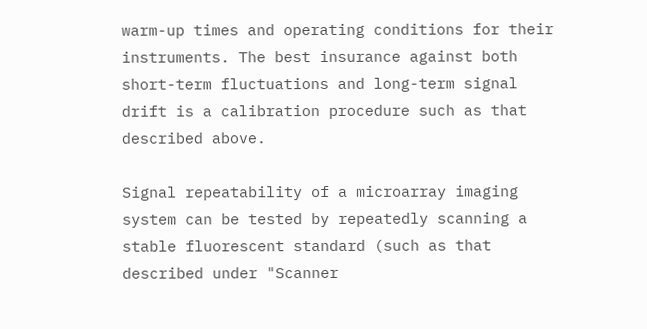warm-up times and operating conditions for their instruments. The best insurance against both short-term fluctuations and long-term signal drift is a calibration procedure such as that described above.

Signal repeatability of a microarray imaging system can be tested by repeatedly scanning a stable fluorescent standard (such as that described under "Scanner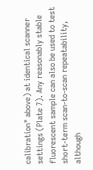calibration" above) at identical scanner settings (Plate 7). Any reasonably stable fluorescent sample can also be used to test short-term scan-to-scan repeatability, although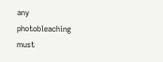any photobleaching must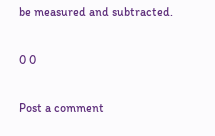be measured and subtracted.

0 0

Post a comment